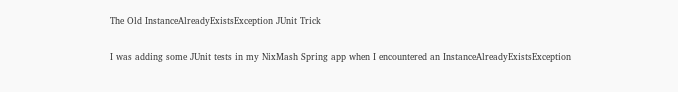The Old InstanceAlreadyExistsException JUnit Trick

I was adding some JUnit tests in my NixMash Spring app when I encountered an InstanceAlreadyExistsException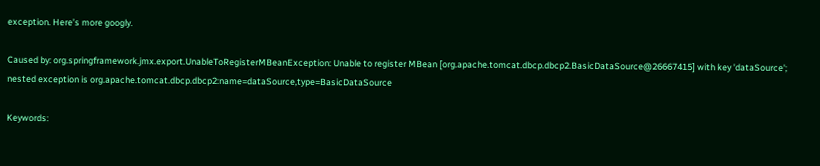exception. Here’s more googly.

Caused by: org.springframework.jmx.export.UnableToRegisterMBeanException: Unable to register MBean [org.apache.tomcat.dbcp.dbcp2.BasicDataSource@26667415] with key 'dataSource'; nested exception is org.apache.tomcat.dbcp.dbcp2:name=dataSource,type=BasicDataSource

Keywords: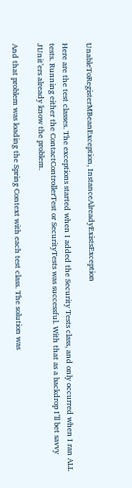UnableToRegisterMBeanException, InstanceAlreadyExistsException

Here are the test classes. The exceptions started when I added the Security Tests class, and only occurred when I ran ALL tests. Running either the ContactControllerTest or SecurityTests was successful. With that as a backdrop I’ll bet savvy JUnit’ers already know the problem.

And that problem was loading the Spring Context with each test class. The solution was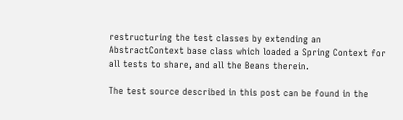restructuring the test classes by extending an AbstractContext base class which loaded a Spring Context for all tests to share, and all the Beans therein.

The test source described in this post can be found in the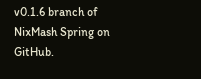v0.1.6 branch of NixMash Spring on GitHub.